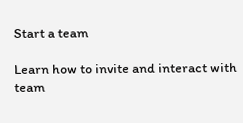Start a team

Learn how to invite and interact with team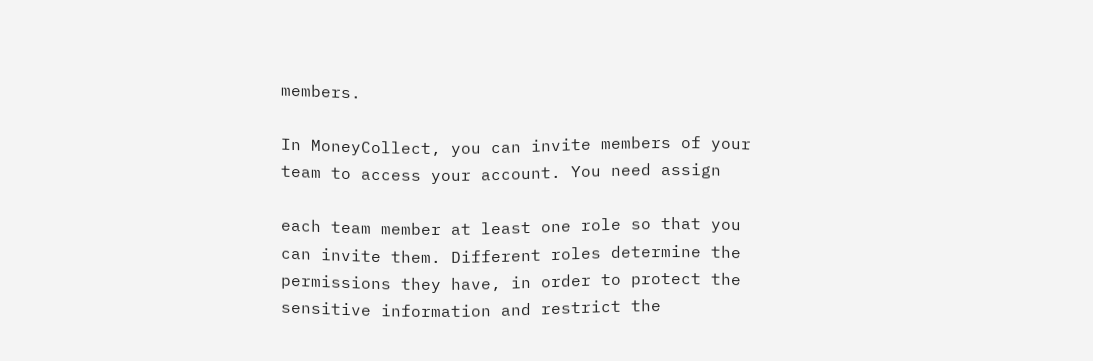members.

In MoneyCollect, you can invite members of your team to access your account. You need assign

each team member at least one role so that you can invite them. Different roles determine the permissions they have, in order to protect the sensitive information and restrict the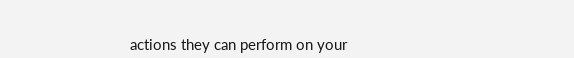actions they can perform on your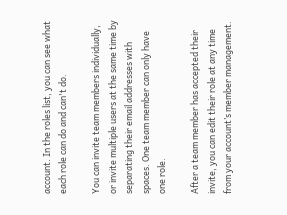account. In the roles list, you can see what each role can do and can't do.

You can invite team members individually, or invite multiple users at the same time by separating their email addresses with spaces. One team member can only have one role.

After a team member has accepted their invite, you can edit their role at any time from your account’s member management.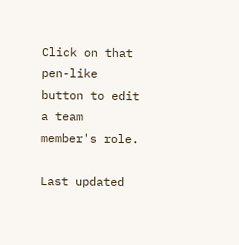Click on that pen-like button to edit a team member's role.

Last updated